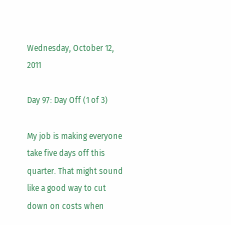Wednesday, October 12, 2011

Day 97: Day Off (1 of 3)

My job is making everyone take five days off this quarter. That might sound like a good way to cut down on costs when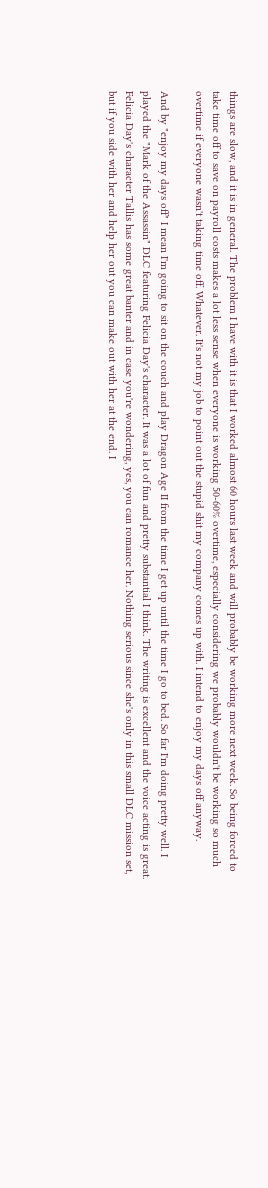things are slow, and it is in general. The problem I have with it is that I worked almost 60 hours last week and will probably be working more next week. So being forced to take time off to save on payroll costs makes a lot less sense when everyone is working 50-60% overtime, especially considering we probably wouldn't be working so much overtime if everyone wasn't taking time off. Whatever. It's not my job to point out the stupid shit my company comes up with. I intend to enjoy my days off anyway.

And by "enjoy my days off" I mean I'm going to sit on the couch and play Dragon Age II from the time I get up until the time I go to bed. So far I'm doing pretty well. I played the "Mark of the Assassin" DLC featuring Felicia Day's character. It was a lot of fun and pretty substantial I think. The writing is excellent and the voice acting is great. Felicia Day's character Tallis has some great banter and in case you're wondering, yes, you can romance her. Nothing serious since she's only in this small DLC mission set, but if you side with her and help her out you can make out with her at the end. I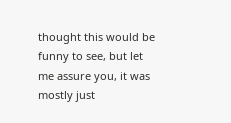thought this would be funny to see, but let me assure you, it was mostly just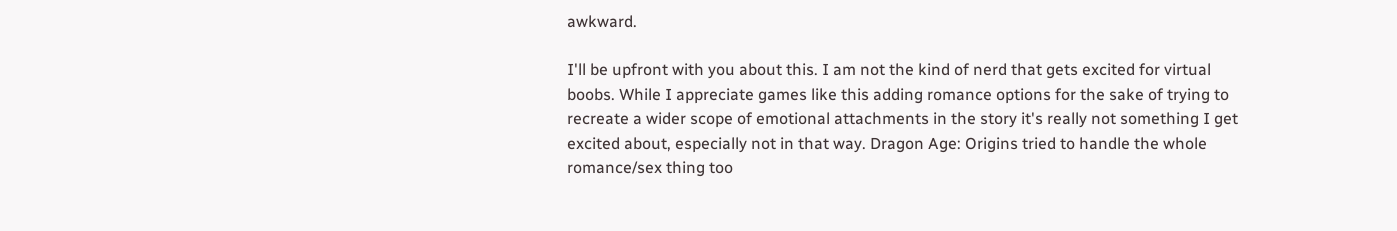awkward.

I'll be upfront with you about this. I am not the kind of nerd that gets excited for virtual boobs. While I appreciate games like this adding romance options for the sake of trying to recreate a wider scope of emotional attachments in the story it's really not something I get excited about, especially not in that way. Dragon Age: Origins tried to handle the whole romance/sex thing too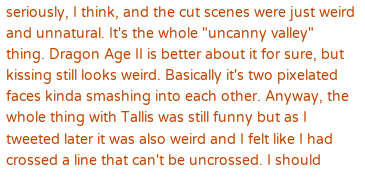seriously, I think, and the cut scenes were just weird and unnatural. It's the whole "uncanny valley" thing. Dragon Age II is better about it for sure, but kissing still looks weird. Basically it's two pixelated faces kinda smashing into each other. Anyway, the whole thing with Tallis was still funny but as I tweeted later it was also weird and I felt like I had crossed a line that can't be uncrossed. I should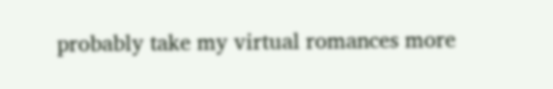probably take my virtual romances more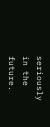seriously in the future.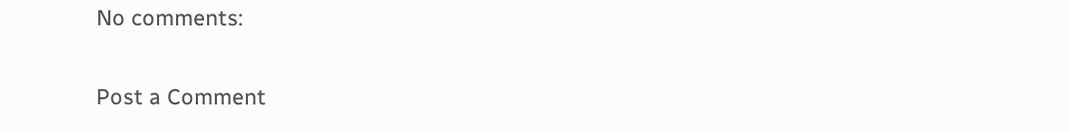No comments:

Post a Comment